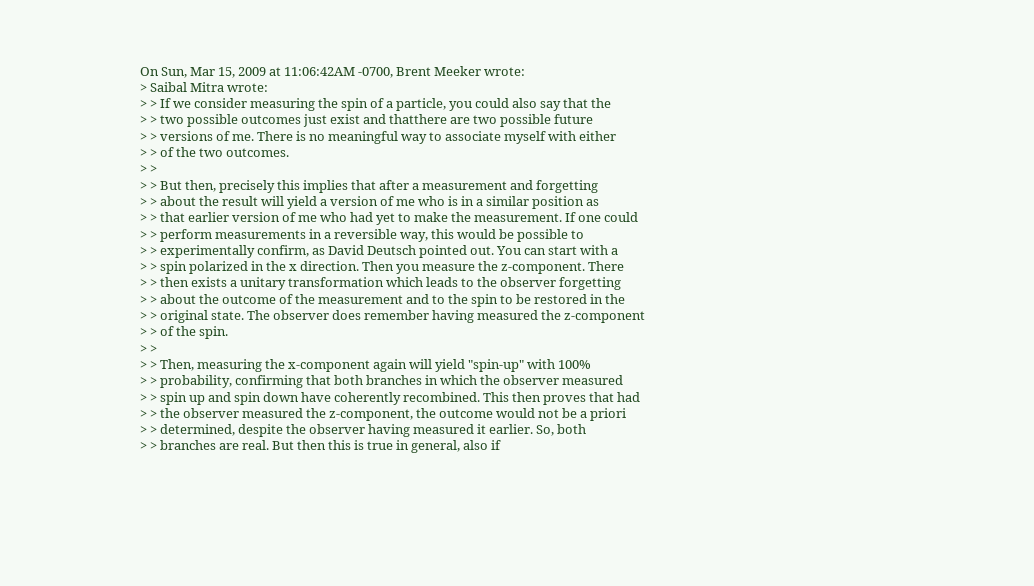On Sun, Mar 15, 2009 at 11:06:42AM -0700, Brent Meeker wrote:
> Saibal Mitra wrote:
> > If we consider measuring the spin of a particle, you could also say that the
> > two possible outcomes just exist and thatthere are two possible future
> > versions of me. There is no meaningful way to associate myself with either
> > of the two outcomes.
> >
> > But then, precisely this implies that after a measurement and forgetting
> > about the result will yield a version of me who is in a similar position as
> > that earlier version of me who had yet to make the measurement. If one could
> > perform measurements in a reversible way, this would be possible to
> > experimentally confirm, as David Deutsch pointed out. You can start with a
> > spin polarized in the x direction. Then you measure the z-component. There
> > then exists a unitary transformation which leads to the observer forgetting
> > about the outcome of the measurement and to the spin to be restored in the
> > original state. The observer does remember having measured the z-component
> > of the spin.
> >
> > Then, measuring the x-component again will yield "spin-up" with 100%
> > probability, confirming that both branches in which the observer measured
> > spin up and spin down have coherently recombined. This then proves that had
> > the observer measured the z-component, the outcome would not be a priori
> > determined, despite the observer having measured it earlier. So, both
> > branches are real. But then this is true in general, also if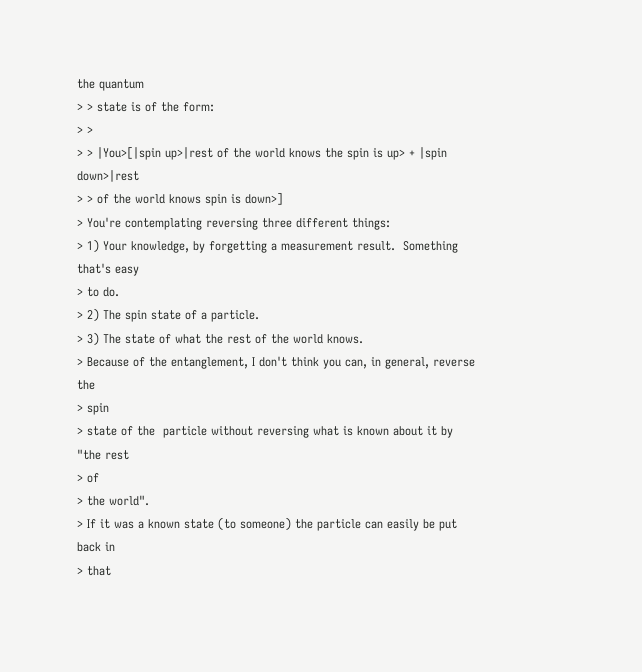the quantum
> > state is of the form:
> >
> > |You>[|spin up>|rest of the world knows the spin is up> + |spin down>|rest
> > of the world knows spin is down>]
> You're contemplating reversing three different things:
> 1) Your knowledge, by forgetting a measurement result.  Something that's easy
> to do.
> 2) The spin state of a particle.
> 3) The state of what the rest of the world knows.
> Because of the entanglement, I don't think you can, in general, reverse the
> spin
> state of the  particle without reversing what is known about it by "the rest
> of
> the world".
> If it was a known state (to someone) the particle can easily be put back in
> that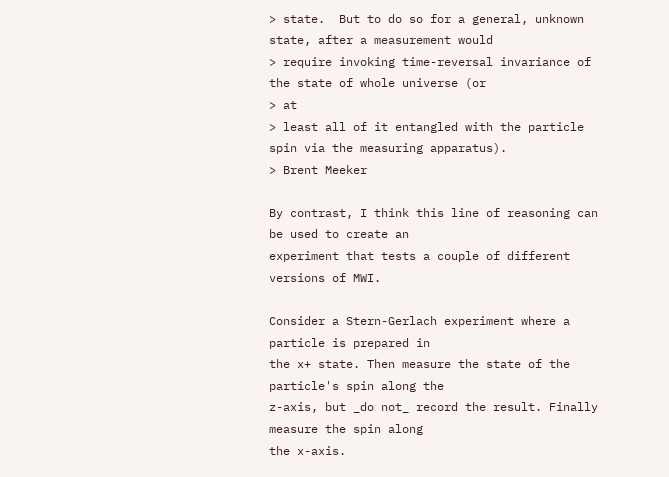> state.  But to do so for a general, unknown state, after a measurement would
> require invoking time-reversal invariance of the state of whole universe (or
> at
> least all of it entangled with the particle spin via the measuring apparatus).
> Brent Meeker

By contrast, I think this line of reasoning can be used to create an
experiment that tests a couple of different versions of MWI.

Consider a Stern-Gerlach experiment where a particle is prepared in
the x+ state. Then measure the state of the particle's spin along the
z-axis, but _do not_ record the result. Finally measure the spin along
the x-axis.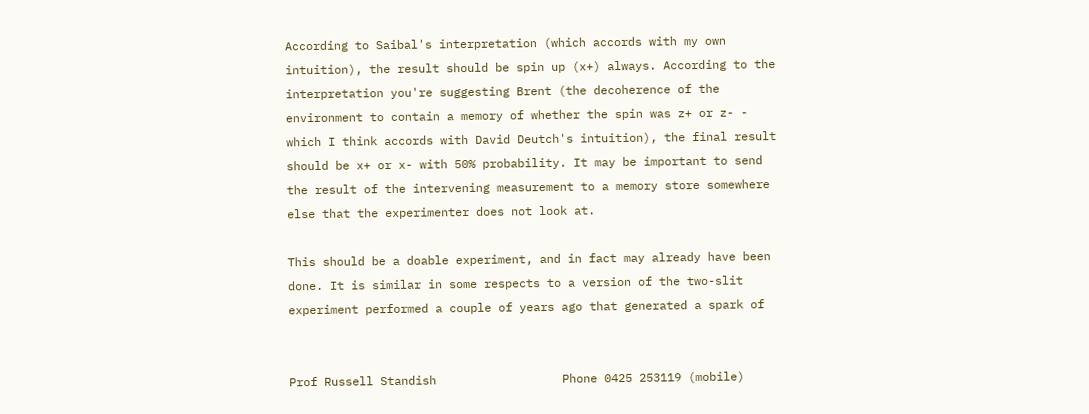According to Saibal's interpretation (which accords with my own
intuition), the result should be spin up (x+) always. According to the
interpretation you're suggesting Brent (the decoherence of the
environment to contain a memory of whether the spin was z+ or z- -
which I think accords with David Deutch's intuition), the final result
should be x+ or x- with 50% probability. It may be important to send
the result of the intervening measurement to a memory store somewhere
else that the experimenter does not look at.

This should be a doable experiment, and in fact may already have been
done. It is similar in some respects to a version of the two-slit
experiment performed a couple of years ago that generated a spark of


Prof Russell Standish                  Phone 0425 253119 (mobile)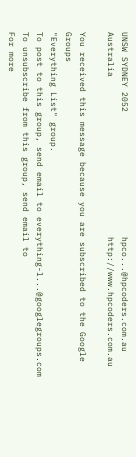UNSW SYDNEY 2052                         hpco...@hpcoders.com.au
Australia                                http://www.hpcoders.com.au

You received this message because you are subscribed to the Google Groups
"Everything List" group.
To post to this group, send email to everything-l...@googlegroups.com
To unsubscribe from this group, send email to
For more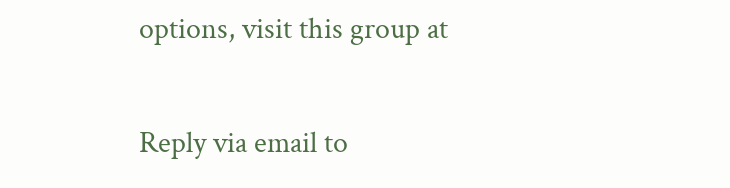options, visit this group at

Reply via email to